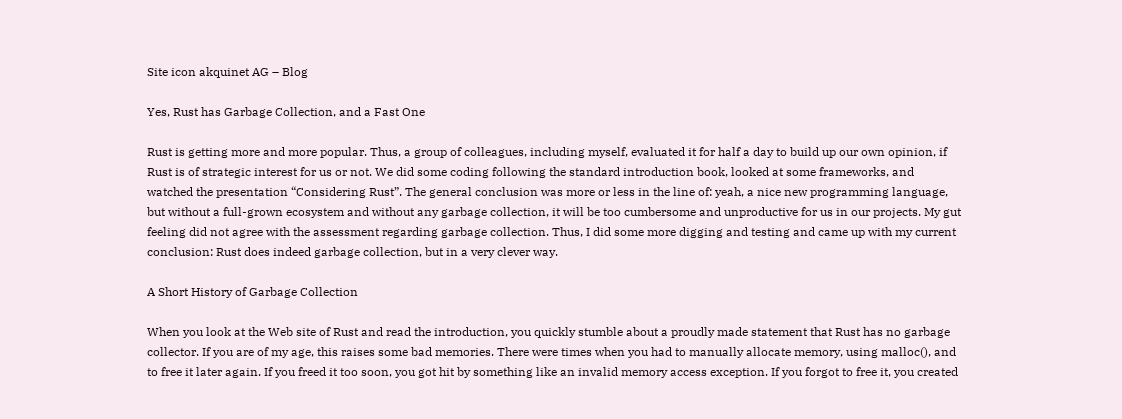Site icon akquinet AG – Blog

Yes, Rust has Garbage Collection, and a Fast One

Rust is getting more and more popular. Thus, a group of colleagues, including myself, evaluated it for half a day to build up our own opinion, if Rust is of strategic interest for us or not. We did some coding following the standard introduction book, looked at some frameworks, and watched the presentation “Considering Rust”. The general conclusion was more or less in the line of: yeah, a nice new programming language, but without a full-grown ecosystem and without any garbage collection, it will be too cumbersome and unproductive for us in our projects. My gut feeling did not agree with the assessment regarding garbage collection. Thus, I did some more digging and testing and came up with my current conclusion: Rust does indeed garbage collection, but in a very clever way.

A Short History of Garbage Collection

When you look at the Web site of Rust and read the introduction, you quickly stumble about a proudly made statement that Rust has no garbage collector. If you are of my age, this raises some bad memories. There were times when you had to manually allocate memory, using malloc(), and to free it later again. If you freed it too soon, you got hit by something like an invalid memory access exception. If you forgot to free it, you created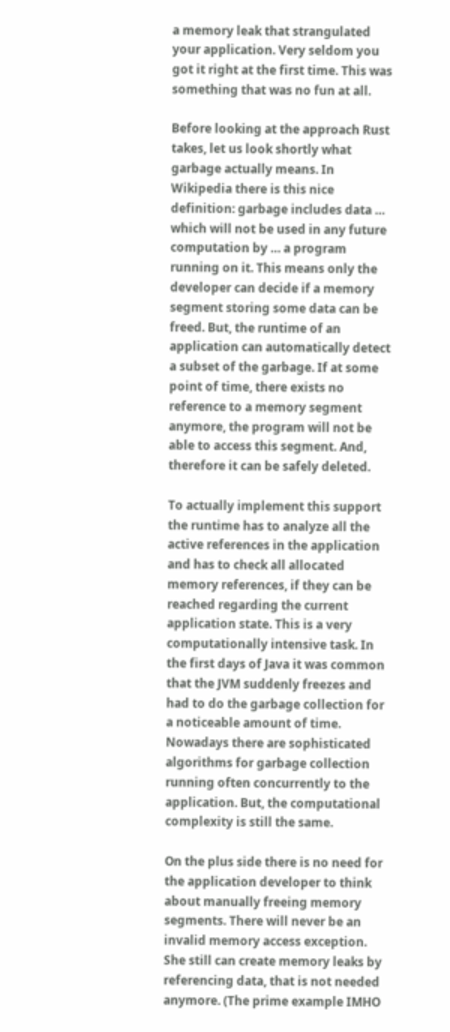a memory leak that strangulated your application. Very seldom you got it right at the first time. This was something that was no fun at all.

Before looking at the approach Rust takes, let us look shortly what garbage actually means. In Wikipedia there is this nice definition: garbage includes data … which will not be used in any future computation by … a program running on it. This means only the developer can decide if a memory segment storing some data can be freed. But, the runtime of an application can automatically detect a subset of the garbage. If at some point of time, there exists no reference to a memory segment anymore, the program will not be able to access this segment. And, therefore it can be safely deleted.

To actually implement this support the runtime has to analyze all the active references in the application and has to check all allocated memory references, if they can be reached regarding the current application state. This is a very computationally intensive task. In the first days of Java it was common that the JVM suddenly freezes and had to do the garbage collection for a noticeable amount of time. Nowadays there are sophisticated algorithms for garbage collection running often concurrently to the application. But, the computational complexity is still the same.

On the plus side there is no need for the application developer to think about manually freeing memory segments. There will never be an invalid memory access exception. She still can create memory leaks by referencing data, that is not needed anymore. (The prime example IMHO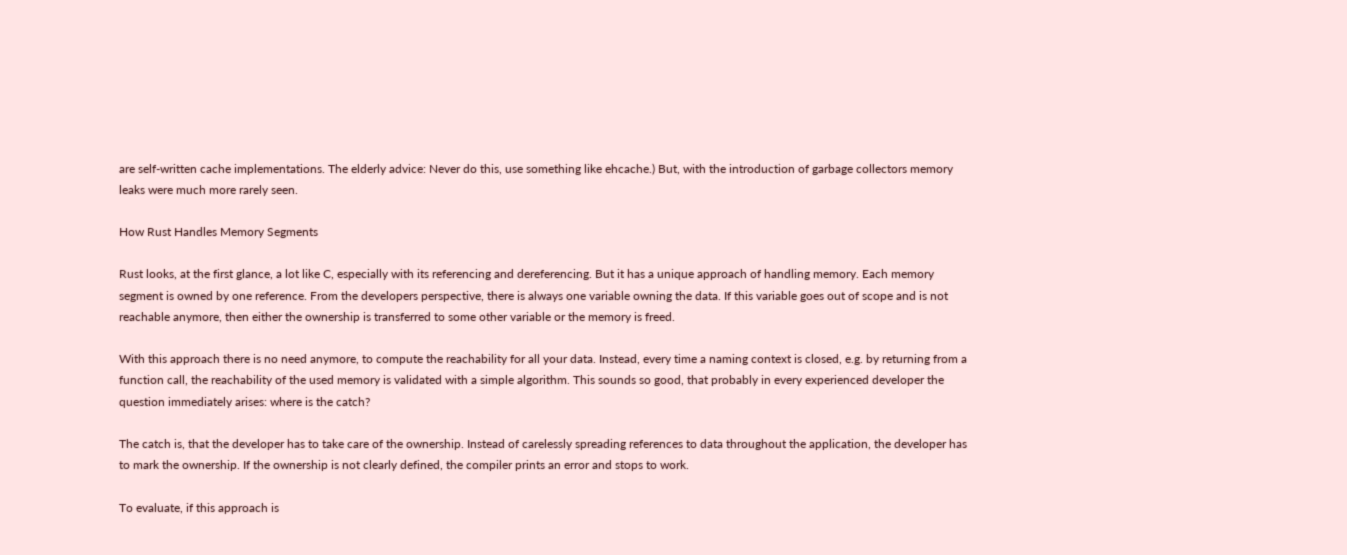are self-written cache implementations. The elderly advice: Never do this, use something like ehcache.) But, with the introduction of garbage collectors memory leaks were much more rarely seen.

How Rust Handles Memory Segments

Rust looks, at the first glance, a lot like C, especially with its referencing and dereferencing. But it has a unique approach of handling memory. Each memory segment is owned by one reference. From the developers perspective, there is always one variable owning the data. If this variable goes out of scope and is not reachable anymore, then either the ownership is transferred to some other variable or the memory is freed.

With this approach there is no need anymore, to compute the reachability for all your data. Instead, every time a naming context is closed, e.g. by returning from a function call, the reachability of the used memory is validated with a simple algorithm. This sounds so good, that probably in every experienced developer the question immediately arises: where is the catch?

The catch is, that the developer has to take care of the ownership. Instead of carelessly spreading references to data throughout the application, the developer has to mark the ownership. If the ownership is not clearly defined, the compiler prints an error and stops to work.

To evaluate, if this approach is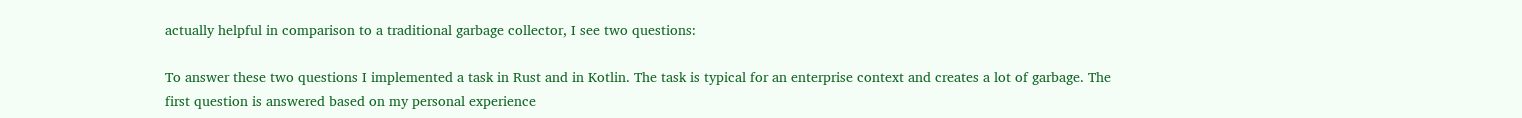actually helpful in comparison to a traditional garbage collector, I see two questions:

To answer these two questions I implemented a task in Rust and in Kotlin. The task is typical for an enterprise context and creates a lot of garbage. The first question is answered based on my personal experience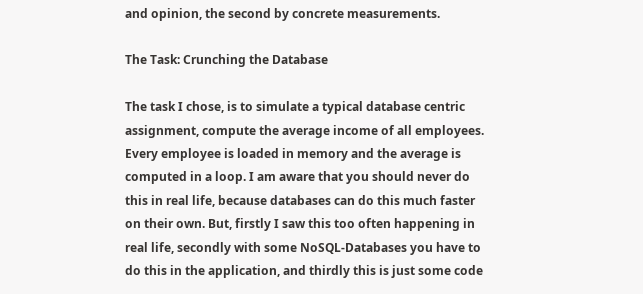and opinion, the second by concrete measurements.

The Task: Crunching the Database

The task I chose, is to simulate a typical database centric assignment, compute the average income of all employees. Every employee is loaded in memory and the average is computed in a loop. I am aware that you should never do this in real life, because databases can do this much faster on their own. But, firstly I saw this too often happening in real life, secondly with some NoSQL-Databases you have to do this in the application, and thirdly this is just some code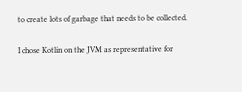to create lots of garbage that needs to be collected.

I chose Kotlin on the JVM as representative for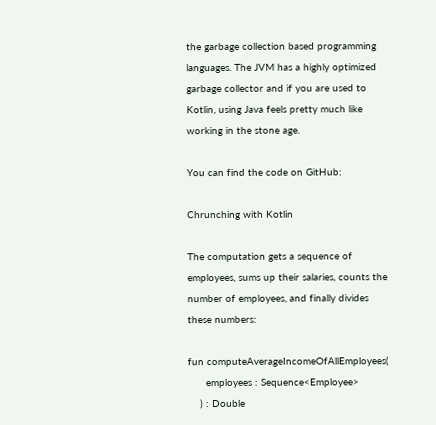the garbage collection based programming languages. The JVM has a highly optimized garbage collector and if you are used to Kotlin, using Java feels pretty much like working in the stone age.

You can find the code on GitHub:

Chrunching with Kotlin

The computation gets a sequence of employees, sums up their salaries, counts the number of employees, and finally divides these numbers:

fun computeAverageIncomeOfAllEmployees(
      employees : Sequence<Employee>
    ) : Double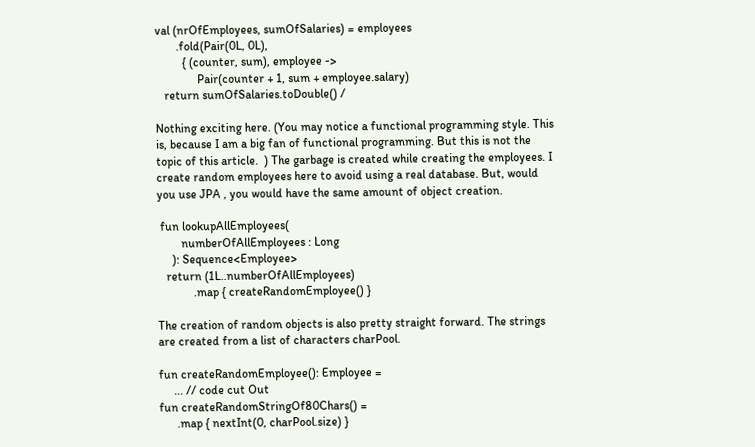val (nrOfEmployees, sumOfSalaries) = employees
       .fold(Pair(0L, 0L),
         { (counter, sum), employee ->
              Pair(counter + 1, sum + employee.salary)
   return sumOfSalaries.toDouble() /

Nothing exciting here. (You may notice a functional programming style. This is, because I am a big fan of functional programming. But this is not the topic of this article.  ) The garbage is created while creating the employees. I create random employees here to avoid using a real database. But, would you use JPA , you would have the same amount of object creation.

 fun lookupAllEmployees(
        numberOfAllEmployees : Long
     ): Sequence<Employee>
   return (1L..numberOfAllEmployees)
            .map { createRandomEmployee() }

The creation of random objects is also pretty straight forward. The strings are created from a list of characters charPool.

fun createRandomEmployee(): Employee =
     ... // code cut Out
fun createRandomStringOf80Chars() =
      .map { nextInt(0, charPool.size) }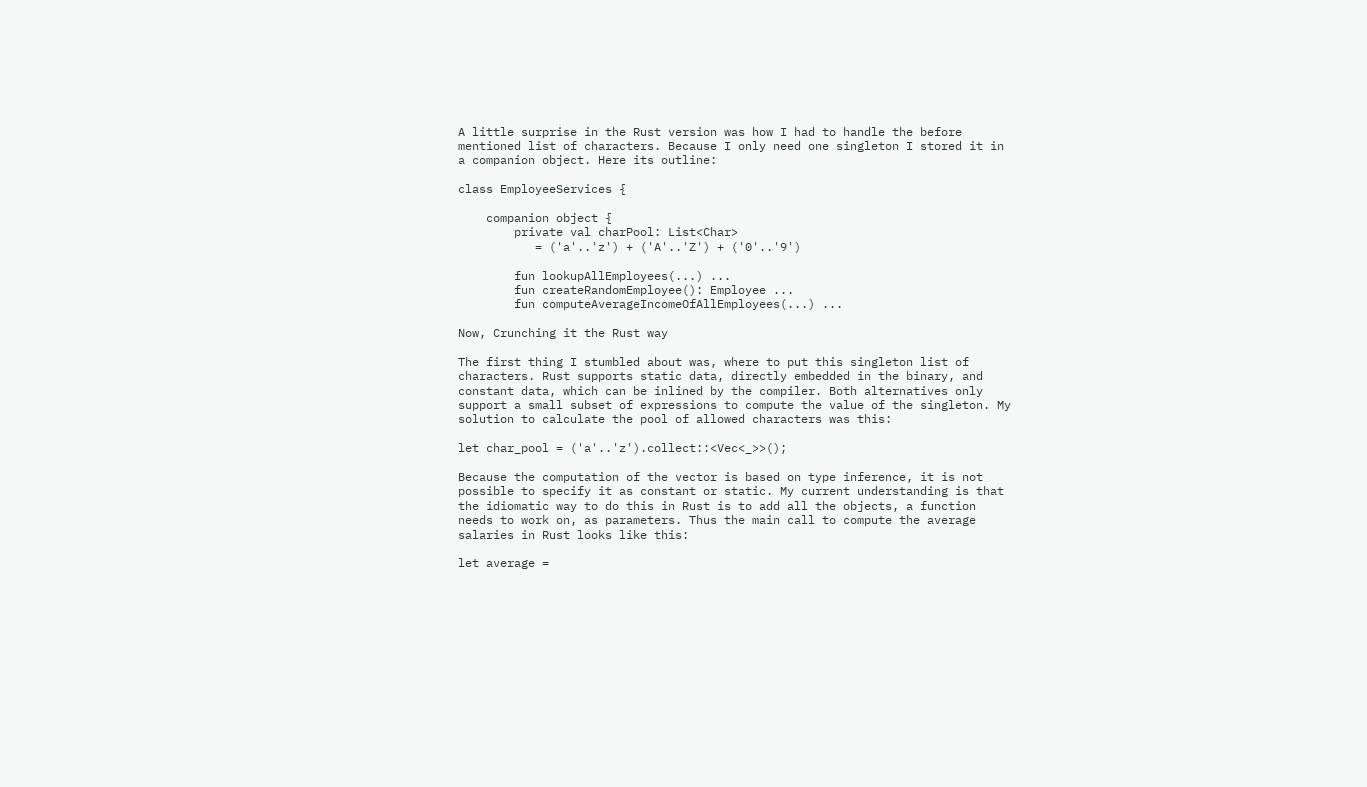A little surprise in the Rust version was how I had to handle the before mentioned list of characters. Because I only need one singleton I stored it in a companion object. Here its outline:

class EmployeeServices {

    companion object {
        private val charPool: List<Char>
           = ('a'..'z') + ('A'..'Z') + ('0'..'9')

        fun lookupAllEmployees(...) ...
        fun createRandomEmployee(): Employee ...
        fun computeAverageIncomeOfAllEmployees(...) ...

Now, Crunching it the Rust way

The first thing I stumbled about was, where to put this singleton list of characters. Rust supports static data, directly embedded in the binary, and constant data, which can be inlined by the compiler. Both alternatives only support a small subset of expressions to compute the value of the singleton. My solution to calculate the pool of allowed characters was this:

let char_pool = ('a'..'z').collect::<Vec<_>>();

Because the computation of the vector is based on type inference, it is not possible to specify it as constant or static. My current understanding is that the idiomatic way to do this in Rust is to add all the objects, a function needs to work on, as parameters. Thus the main call to compute the average salaries in Rust looks like this:

let average =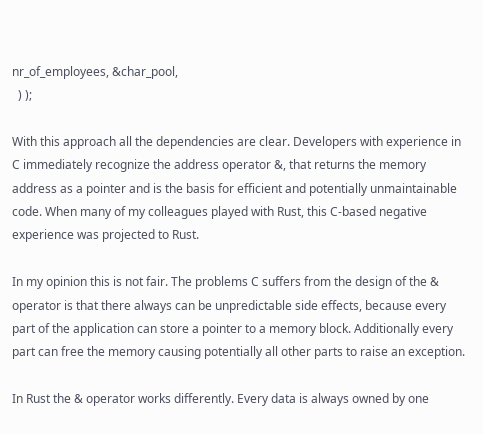nr_of_employees, &char_pool,
  ) );

With this approach all the dependencies are clear. Developers with experience in C immediately recognize the address operator &, that returns the memory address as a pointer and is the basis for efficient and potentially unmaintainable code. When many of my colleagues played with Rust, this C-based negative experience was projected to Rust.

In my opinion this is not fair. The problems C suffers from the design of the & operator is that there always can be unpredictable side effects, because every part of the application can store a pointer to a memory block. Additionally every part can free the memory causing potentially all other parts to raise an exception.

In Rust the & operator works differently. Every data is always owned by one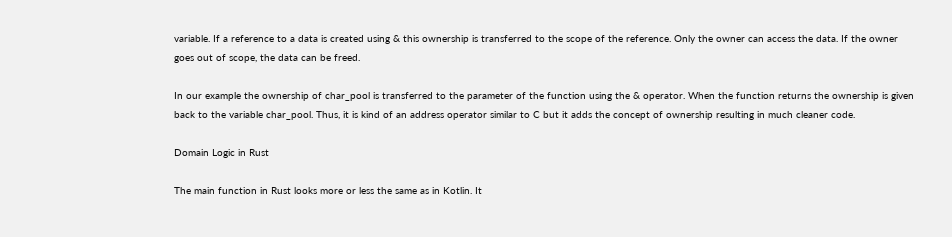variable. If a reference to a data is created using & this ownership is transferred to the scope of the reference. Only the owner can access the data. If the owner goes out of scope, the data can be freed.

In our example the ownership of char_pool is transferred to the parameter of the function using the & operator. When the function returns the ownership is given back to the variable char_pool. Thus, it is kind of an address operator similar to C but it adds the concept of ownership resulting in much cleaner code.

Domain Logic in Rust

The main function in Rust looks more or less the same as in Kotlin. It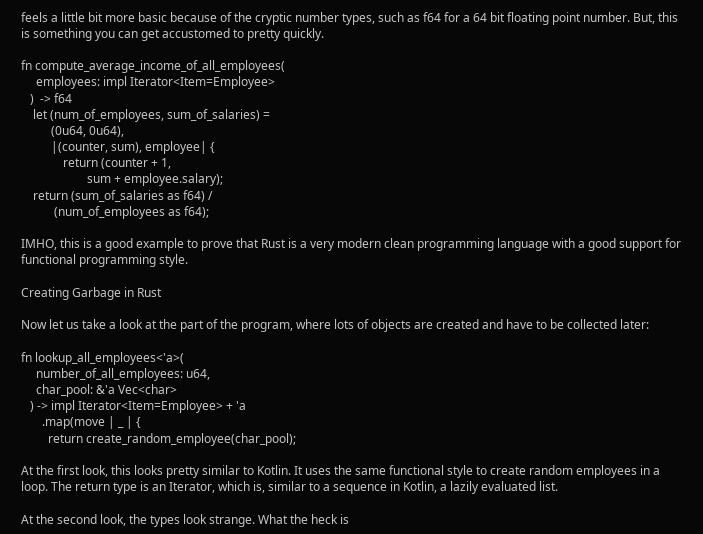feels a little bit more basic because of the cryptic number types, such as f64 for a 64 bit floating point number. But, this is something you can get accustomed to pretty quickly.

fn compute_average_income_of_all_employees(
     employees: impl Iterator<Item=Employee>
   )  -> f64
    let (num_of_employees, sum_of_salaries) =
          (0u64, 0u64),
          |(counter, sum), employee| {
              return (counter + 1,
                      sum + employee.salary);
    return (sum_of_salaries as f64) /
           (num_of_employees as f64);

IMHO, this is a good example to prove that Rust is a very modern clean programming language with a good support for functional programming style.

Creating Garbage in Rust

Now let us take a look at the part of the program, where lots of objects are created and have to be collected later:

fn lookup_all_employees<'a>(
     number_of_all_employees: u64,
     char_pool: &'a Vec<char>
   ) -> impl Iterator<Item=Employee> + 'a
       .map(move | _ | {
         return create_random_employee(char_pool);

At the first look, this looks pretty similar to Kotlin. It uses the same functional style to create random employees in a loop. The return type is an Iterator, which is, similar to a sequence in Kotlin, a lazily evaluated list.

At the second look, the types look strange. What the heck is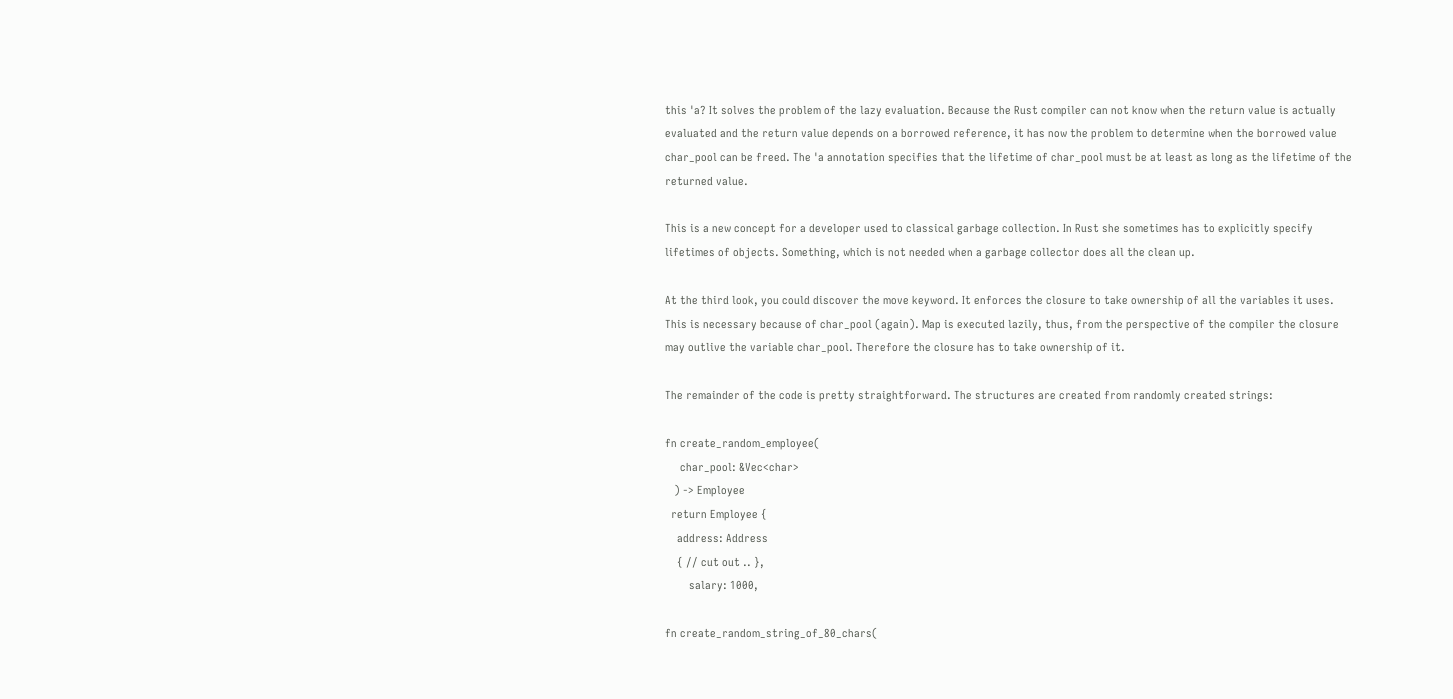this 'a? It solves the problem of the lazy evaluation. Because the Rust compiler can not know when the return value is actually evaluated and the return value depends on a borrowed reference, it has now the problem to determine when the borrowed value char_pool can be freed. The 'a annotation specifies that the lifetime of char_pool must be at least as long as the lifetime of the returned value.

This is a new concept for a developer used to classical garbage collection. In Rust she sometimes has to explicitly specify lifetimes of objects. Something, which is not needed when a garbage collector does all the clean up.

At the third look, you could discover the move keyword. It enforces the closure to take ownership of all the variables it uses. This is necessary because of char_pool (again). Map is executed lazily, thus, from the perspective of the compiler the closure may outlive the variable char_pool. Therefore the closure has to take ownership of it.

The remainder of the code is pretty straightforward. The structures are created from randomly created strings:

fn create_random_employee(
     char_pool: &Vec<char>
   ) -> Employee
  return Employee {
    address: Address
    { // cut out .. },
        salary: 1000,

fn create_random_string_of_80_chars(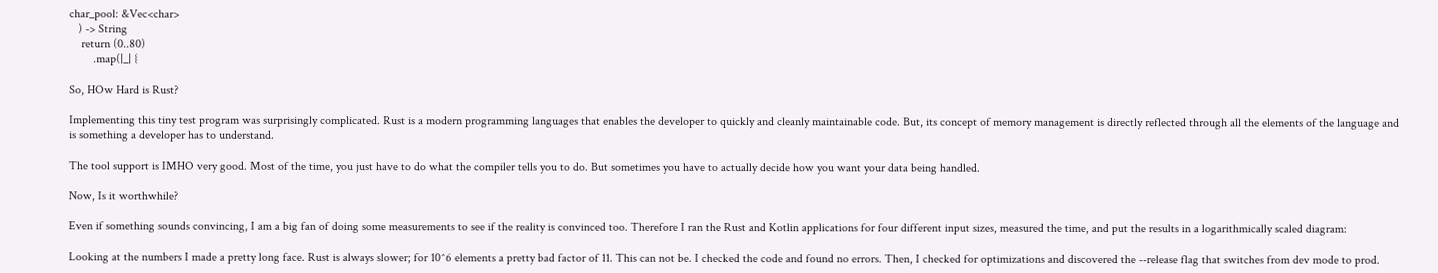char_pool: &Vec<char>
   ) -> String
    return (0..80)
        .map(|_| {

So, HOw Hard is Rust?

Implementing this tiny test program was surprisingly complicated. Rust is a modern programming languages that enables the developer to quickly and cleanly maintainable code. But, its concept of memory management is directly reflected through all the elements of the language and is something a developer has to understand.

The tool support is IMHO very good. Most of the time, you just have to do what the compiler tells you to do. But sometimes you have to actually decide how you want your data being handled.

Now, Is it worthwhile?

Even if something sounds convincing, I am a big fan of doing some measurements to see if the reality is convinced too. Therefore I ran the Rust and Kotlin applications for four different input sizes, measured the time, and put the results in a logarithmically scaled diagram:

Looking at the numbers I made a pretty long face. Rust is always slower; for 10^6 elements a pretty bad factor of 11. This can not be. I checked the code and found no errors. Then, I checked for optimizations and discovered the --release flag that switches from dev mode to prod.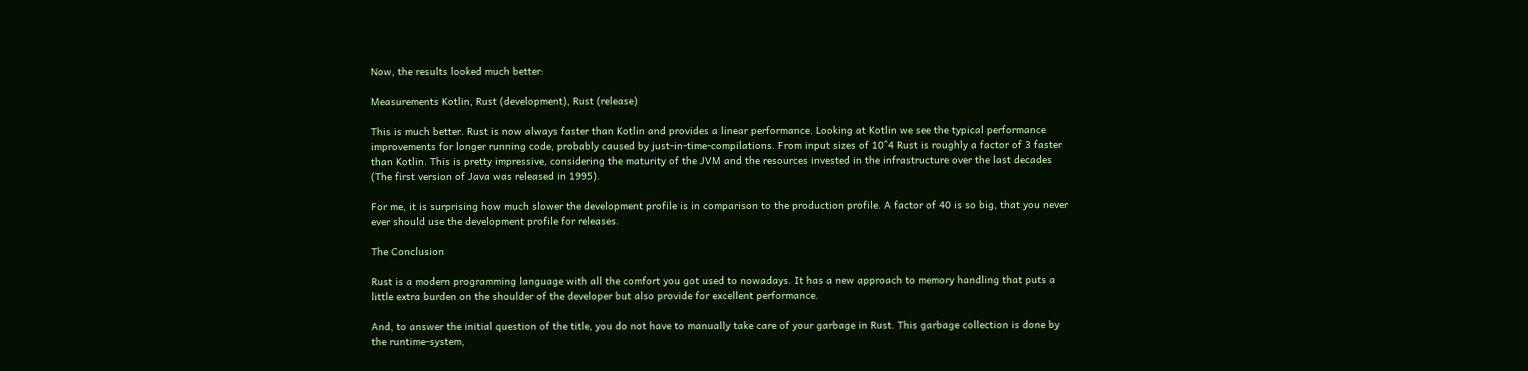Now, the results looked much better:

Measurements Kotlin, Rust (development), Rust (release)

This is much better. Rust is now always faster than Kotlin and provides a linear performance. Looking at Kotlin we see the typical performance improvements for longer running code, probably caused by just-in-time-compilations. From input sizes of 10^4 Rust is roughly a factor of 3 faster than Kotlin. This is pretty impressive, considering the maturity of the JVM and the resources invested in the infrastructure over the last decades (The first version of Java was released in 1995).

For me, it is surprising how much slower the development profile is in comparison to the production profile. A factor of 40 is so big, that you never ever should use the development profile for releases.

The Conclusion

Rust is a modern programming language with all the comfort you got used to nowadays. It has a new approach to memory handling that puts a little extra burden on the shoulder of the developer but also provide for excellent performance.

And, to answer the initial question of the title, you do not have to manually take care of your garbage in Rust. This garbage collection is done by the runtime-system,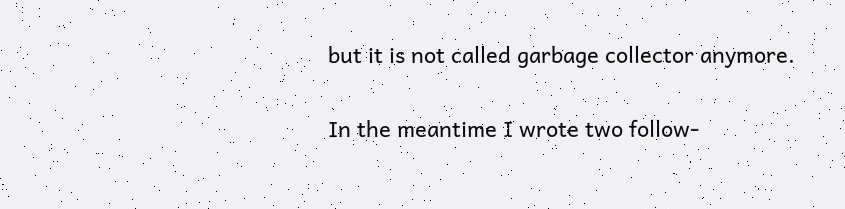but it is not called garbage collector anymore.

In the meantime I wrote two follow-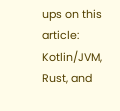ups on this article:
Kotlin/JVM, Rust, and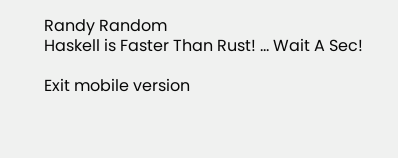Randy Random
Haskell is Faster Than Rust! … Wait A Sec!

Exit mobile version